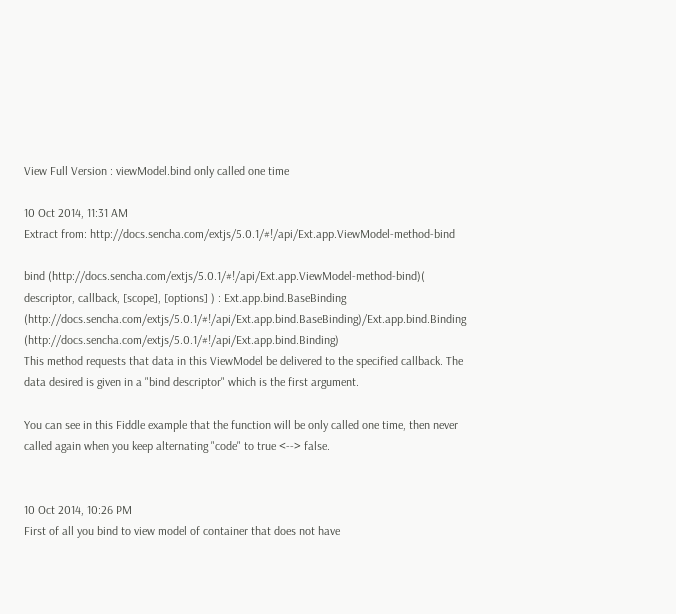View Full Version : viewModel.bind only called one time

10 Oct 2014, 11:31 AM
Extract from: http://docs.sencha.com/extjs/5.0.1/#!/api/Ext.app.ViewModel-method-bind

bind (http://docs.sencha.com/extjs/5.0.1/#!/api/Ext.app.ViewModel-method-bind)( descriptor, callback, [scope], [options] ) : Ext.app.bind.BaseBinding (http://docs.sencha.com/extjs/5.0.1/#!/api/Ext.app.bind.BaseBinding)/Ext.app.bind.Binding (http://docs.sencha.com/extjs/5.0.1/#!/api/Ext.app.bind.Binding)
This method requests that data in this ViewModel be delivered to the specified callback. The data desired is given in a "bind descriptor" which is the first argument.

You can see in this Fiddle example that the function will be only called one time, then never called again when you keep alternating "code" to true <--> false.


10 Oct 2014, 10:26 PM
First of all you bind to view model of container that does not have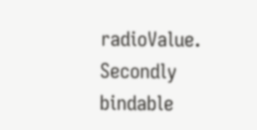radioValue. Secondly bindable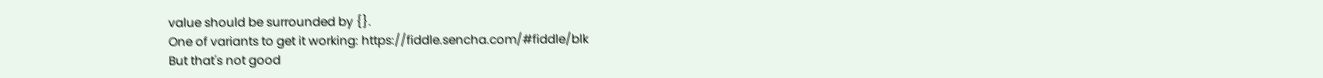value should be surrounded by {}.
One of variants to get it working: https://fiddle.sencha.com/#fiddle/blk
But that's not good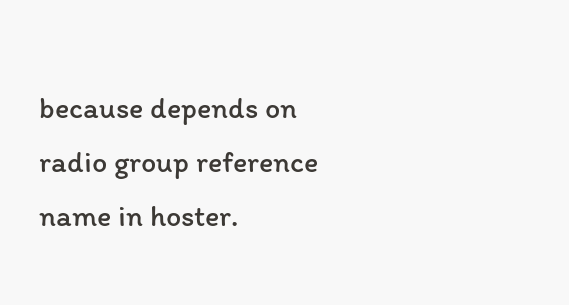because depends on radio group reference name in hoster.